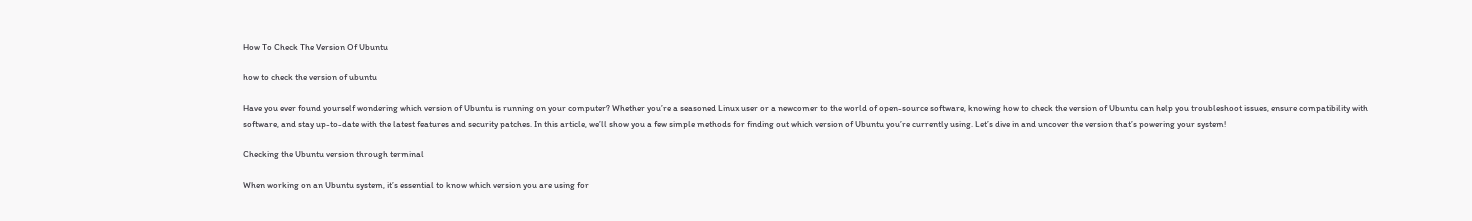How To Check The Version Of Ubuntu

how to check the version of ubuntu

Have you ever found yourself wondering which version of Ubuntu is running on your computer? Whether you’re a seasoned Linux user or a newcomer to the world of open-source software, knowing how to check the version of Ubuntu can help you troubleshoot issues, ensure compatibility with software, and stay up-to-date with the latest features and security patches. In this article, we’ll show you a few simple methods for finding out which version of Ubuntu you’re currently using. Let’s dive in and uncover the version that’s powering your system!

Checking the Ubuntu version through terminal

When working on an Ubuntu system, it’s essential to know which version you are using for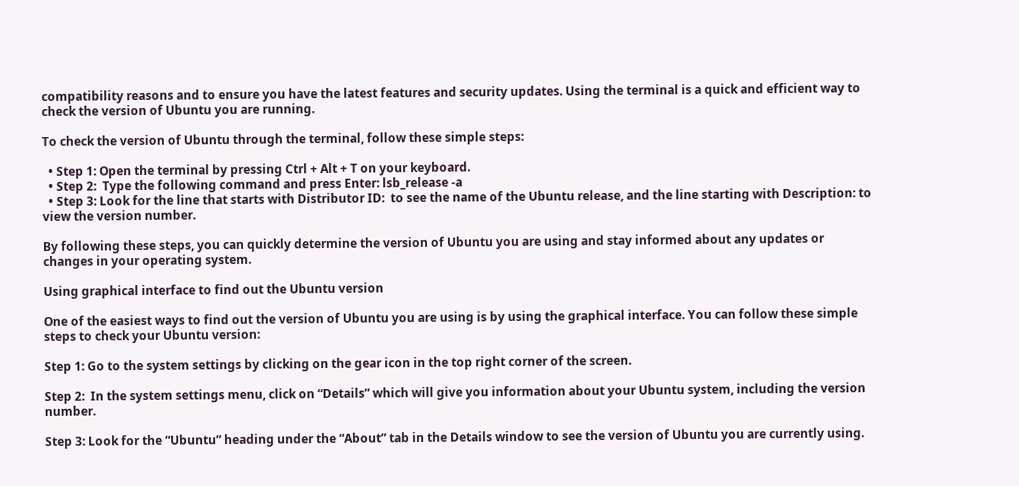compatibility reasons and to ensure you have the latest features and security updates. Using the terminal is a quick and efficient way to check the version of Ubuntu you are running.

To check the version of Ubuntu through the terminal, follow these simple steps:

  • Step 1: Open the terminal by pressing Ctrl + Alt + T on your keyboard.
  • Step 2:  Type the following command and press Enter: lsb_release -a
  • Step 3: Look for the line that starts with Distributor ID:  to see the name of the Ubuntu release, and the line starting with Description: to view the version number.

By following these steps, you can quickly determine the version of Ubuntu you are using and stay informed about any updates or changes in your operating system.

Using graphical interface to find out the Ubuntu version

One of the easiest ways to find out the version of Ubuntu you are using is by using the graphical interface. You can follow these simple steps to check your Ubuntu version:

Step 1: Go to the system settings by clicking on the gear icon in the top right corner of the screen.

Step 2:  In the system settings menu, click on “Details” which will give you information about your Ubuntu system, including the version number.

Step 3: Look for the “Ubuntu” heading under the “About” tab in the Details window to see the version of Ubuntu you are currently using.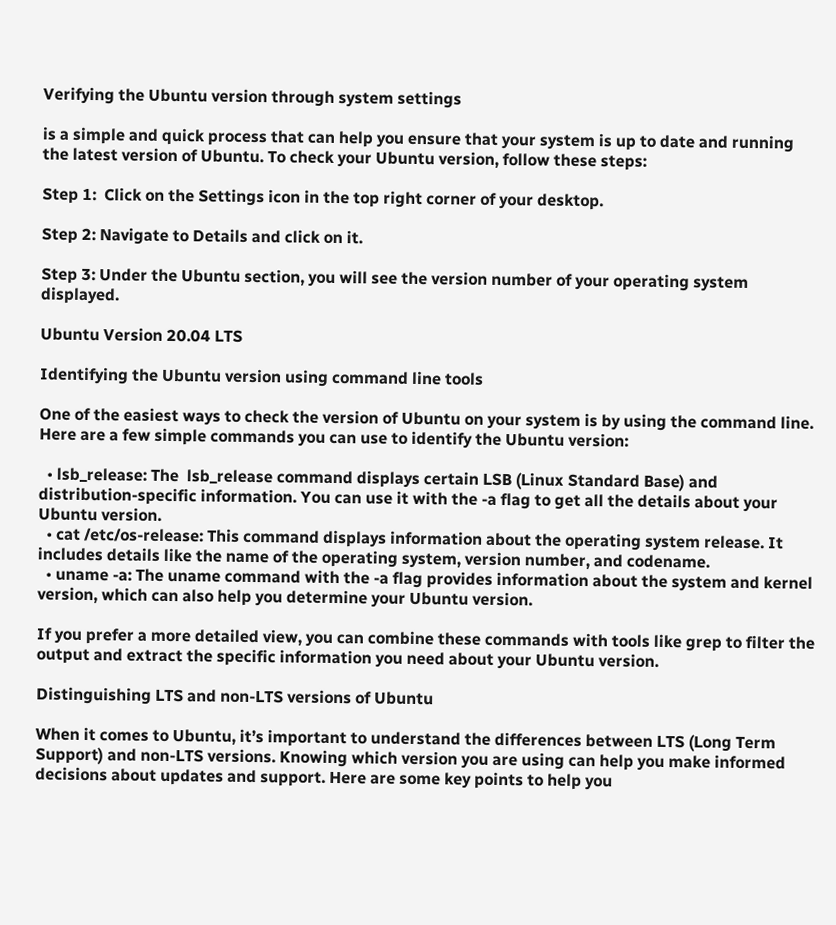Verifying the Ubuntu version through system settings

is a simple and quick process that can help you ensure that your system is up to date and running the latest version of Ubuntu. To check your Ubuntu version, follow these steps:

Step 1:  Click on the Settings icon in the top right corner of your desktop.

Step 2: Navigate to Details and click on it.

Step 3: Under the Ubuntu section, you will see the version number of your operating system displayed.

Ubuntu Version 20.04 LTS

Identifying the Ubuntu version using command line tools

One of the easiest ways to check the version of Ubuntu on your system is by using the command line. Here are a few simple commands you can use to identify the Ubuntu version:

  • lsb_release: The  lsb_release command displays certain LSB (Linux Standard Base) and distribution-specific information. You can use it with the -a flag to get all the details about your Ubuntu version.
  • cat /etc/os-release: This command displays information about the operating system release. It includes details like the name of the operating system, version number, and codename.
  • uname -a: The uname command with the -a flag provides information about the system and kernel version, which can also help you determine your Ubuntu version.

If you prefer a more detailed view, you can combine these commands with tools like grep to filter the output and extract the specific information you need about your Ubuntu version.

Distinguishing LTS and non-LTS versions of Ubuntu

When it comes to Ubuntu, it’s important to understand the differences between LTS (Long Term Support) and non-LTS versions. Knowing which version you are using can help you make informed decisions about updates and support. Here are some key points to help you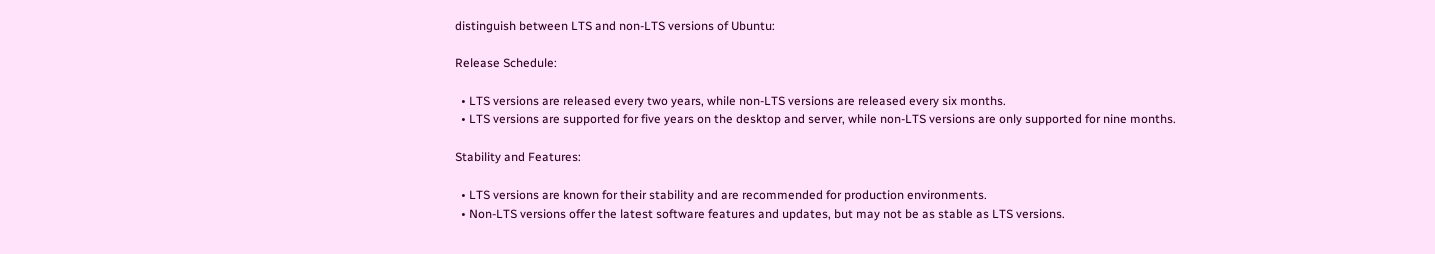distinguish between LTS and non-LTS versions of Ubuntu:

Release Schedule:

  • LTS versions are released every two years, while non-LTS versions are released every six months.
  • LTS versions are supported for five years on the desktop and server, while non-LTS versions are only supported for nine months.

Stability and Features:

  • LTS versions are known for their stability and are recommended for production environments.
  • Non-LTS versions offer the latest software features and updates, but may not be as stable as LTS versions.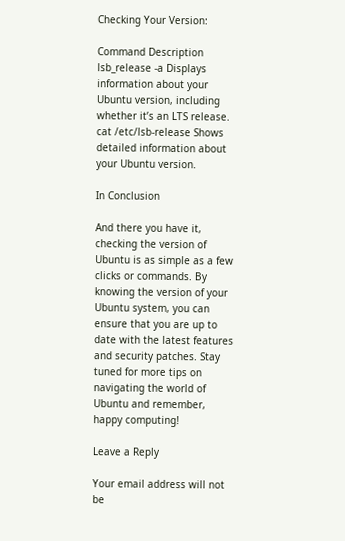Checking Your Version:

Command Description
lsb_release -a Displays information about your Ubuntu version, including whether it’s an LTS release.
cat /etc/lsb-release Shows detailed information about your Ubuntu version.

In Conclusion

And there you have it, checking the version of Ubuntu is as simple as a few clicks or commands. By knowing the version of your Ubuntu system, you can ensure that you are up to date with the latest features and security patches. Stay tuned for more tips on navigating the world of Ubuntu and remember, happy computing!

Leave a Reply

Your email address will not be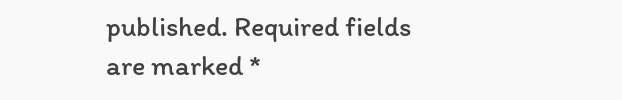published. Required fields are marked *